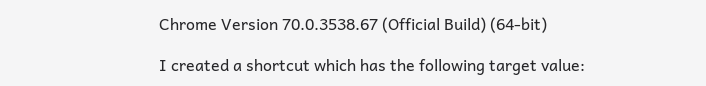Chrome Version 70.0.3538.67 (Official Build) (64-bit)

I created a shortcut which has the following target value: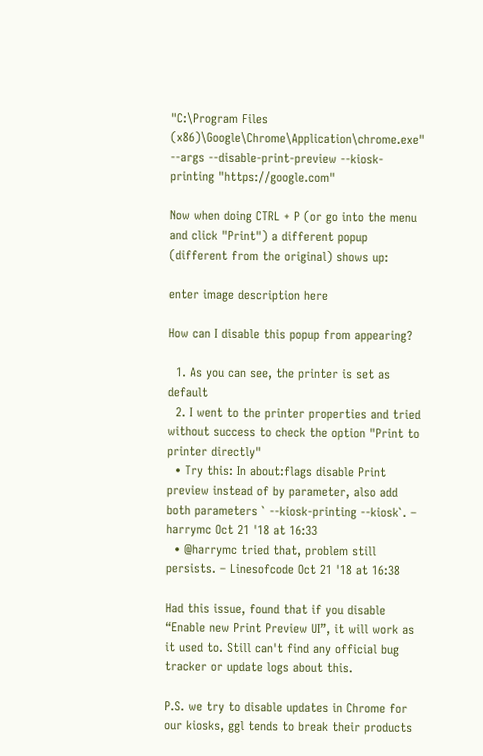"C:\Program Files (x86)\Google\Chrome\Application\chrome.exe" --args --disable-print-preview --kiosk-printing "https://google.com"

Now when doing CTRL + P (or go into the menu and click "Print") a different popup (different from the original) shows up:

enter image description here

How can I disable this popup from appearing?

  1. As you can see, the printer is set as default
  2. I went to the printer properties and tried without success to check the option "Print to printer directly"
  • Try this: In about:flags disable Print preview instead of by parameter, also add both parameters ` --kiosk-printing --kiosk`. – harrymc Oct 21 '18 at 16:33
  • @harrymc tried that, problem still persists. – Linesofcode Oct 21 '18 at 16:38

Had this issue, found that if you disable “Enable new Print Preview UI”, it will work as it used to. Still can't find any official bug tracker or update logs about this.

P.S. we try to disable updates in Chrome for our kiosks, ggl tends to break their products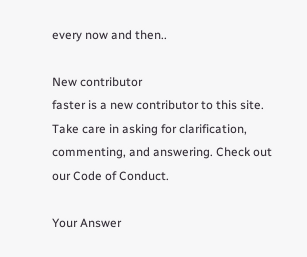every now and then..

New contributor
faster is a new contributor to this site. Take care in asking for clarification, commenting, and answering. Check out our Code of Conduct.

Your Answer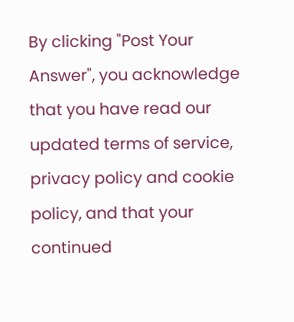By clicking "Post Your Answer", you acknowledge that you have read our updated terms of service, privacy policy and cookie policy, and that your continued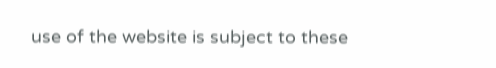use of the website is subject to these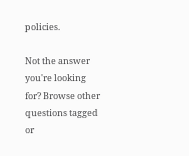policies.

Not the answer you're looking for? Browse other questions tagged or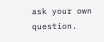ask your own question.